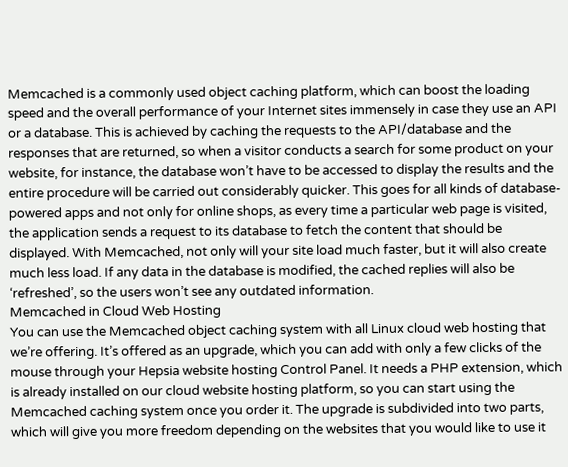Memcached is a commonly used object caching platform, which can boost the loading speed and the overall performance of your Internet sites immensely in case they use an API or a database. This is achieved by caching the requests to the API/database and the responses that are returned, so when a visitor conducts a search for some product on your website, for instance, the database won’t have to be accessed to display the results and the entire procedure will be carried out considerably quicker. This goes for all kinds of database-powered apps and not only for online shops, as every time a particular web page is visited, the application sends a request to its database to fetch the content that should be displayed. With Memcached, not only will your site load much faster, but it will also create much less load. If any data in the database is modified, the cached replies will also be ‘refreshed’, so the users won’t see any outdated information.
Memcached in Cloud Web Hosting
You can use the Memcached object caching system with all Linux cloud web hosting that we’re offering. It’s offered as an upgrade, which you can add with only a few clicks of the mouse through your Hepsia website hosting Control Panel. It needs a PHP extension, which is already installed on our cloud website hosting platform, so you can start using the Memcached caching system once you order it. The upgrade is subdivided into two parts, which will give you more freedom depending on the websites that you would like to use it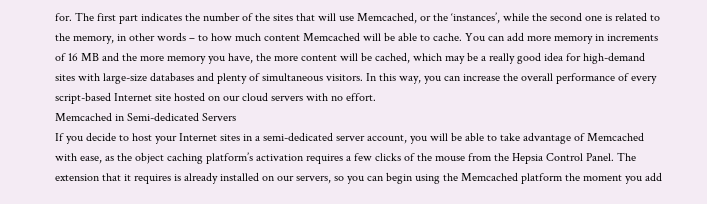for. The first part indicates the number of the sites that will use Memcached, or the ‘instances’, while the second one is related to the memory, in other words – to how much content Memcached will be able to cache. You can add more memory in increments of 16 MB and the more memory you have, the more content will be cached, which may be a really good idea for high-demand sites with large-size databases and plenty of simultaneous visitors. In this way, you can increase the overall performance of every script-based Internet site hosted on our cloud servers with no effort.
Memcached in Semi-dedicated Servers
If you decide to host your Internet sites in a semi-dedicated server account, you will be able to take advantage of Memcached with ease, as the object caching platform’s activation requires a few clicks of the mouse from the Hepsia Control Panel. The extension that it requires is already installed on our servers, so you can begin using the Memcached platform the moment you add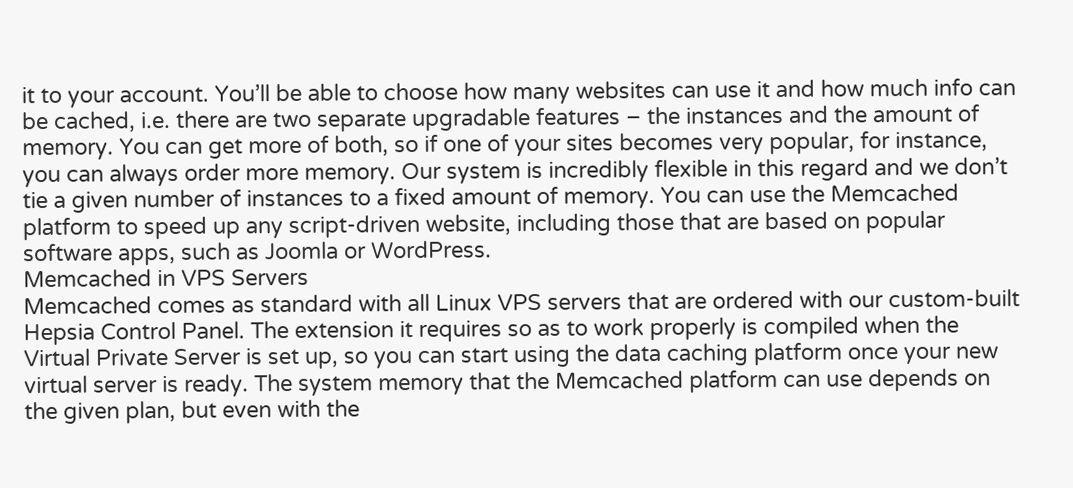it to your account. You’ll be able to choose how many websites can use it and how much info can be cached, i.e. there are two separate upgradable features – the instances and the amount of memory. You can get more of both, so if one of your sites becomes very popular, for instance, you can always order more memory. Our system is incredibly flexible in this regard and we don’t tie a given number of instances to a fixed amount of memory. You can use the Memcached platform to speed up any script-driven website, including those that are based on popular software apps, such as Joomla or WordPress.
Memcached in VPS Servers
Memcached comes as standard with all Linux VPS servers that are ordered with our custom-built Hepsia Control Panel. The extension it requires so as to work properly is compiled when the Virtual Private Server is set up, so you can start using the data caching platform once your new virtual server is ready. The system memory that the Memcached platform can use depends on the given plan, but even with the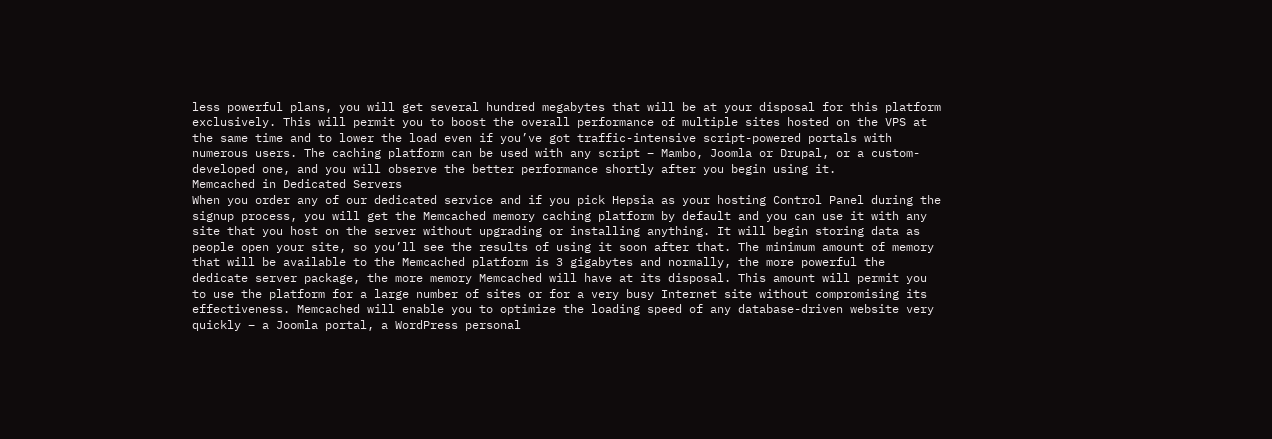less powerful plans, you will get several hundred megabytes that will be at your disposal for this platform exclusively. This will permit you to boost the overall performance of multiple sites hosted on the VPS at the same time and to lower the load even if you’ve got traffic-intensive script-powered portals with numerous users. The caching platform can be used with any script – Mambo, Joomla or Drupal, or a custom-developed one, and you will observe the better performance shortly after you begin using it.
Memcached in Dedicated Servers
When you order any of our dedicated service and if you pick Hepsia as your hosting Control Panel during the signup process, you will get the Memcached memory caching platform by default and you can use it with any site that you host on the server without upgrading or installing anything. It will begin storing data as people open your site, so you’ll see the results of using it soon after that. The minimum amount of memory that will be available to the Memcached platform is 3 gigabytes and normally, the more powerful the dedicate server package, the more memory Memcached will have at its disposal. This amount will permit you to use the platform for a large number of sites or for a very busy Internet site without compromising its effectiveness. Memcached will enable you to optimize the loading speed of any database-driven website very quickly – a Joomla portal, a WordPress personal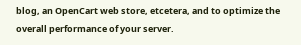blog, an OpenCart web store, etcetera, and to optimize the overall performance of your server.